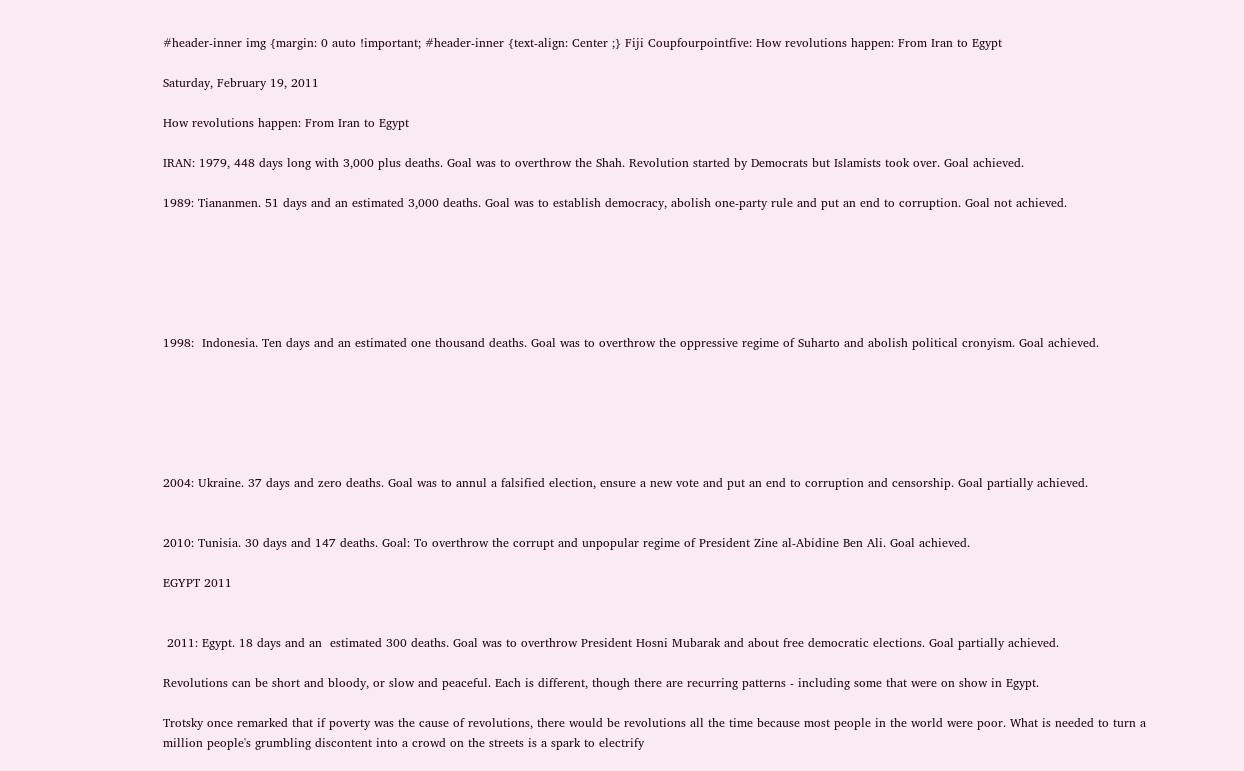#header-inner img {margin: 0 auto !important; #header-inner {text-align: Center ;} Fiji Coupfourpointfive: How revolutions happen: From Iran to Egypt

Saturday, February 19, 2011

How revolutions happen: From Iran to Egypt

IRAN: 1979, 448 days long with 3,000 plus deaths. Goal was to overthrow the Shah. Revolution started by Democrats but Islamists took over. Goal achieved.

1989: Tiananmen. 51 days and an estimated 3,000 deaths. Goal was to establish democracy, abolish one-party rule and put an end to corruption. Goal not achieved.






1998:  Indonesia. Ten days and an estimated one thousand deaths. Goal was to overthrow the oppressive regime of Suharto and abolish political cronyism. Goal achieved.






2004: Ukraine. 37 days and zero deaths. Goal was to annul a falsified election, ensure a new vote and put an end to corruption and censorship. Goal partially achieved.


2010: Tunisia. 30 days and 147 deaths. Goal: To overthrow the corrupt and unpopular regime of President Zine al-Abidine Ben Ali. Goal achieved.

EGYPT 2011


 2011: Egypt. 18 days and an  estimated 300 deaths. Goal was to overthrow President Hosni Mubarak and about free democratic elections. Goal partially achieved.

Revolutions can be short and bloody, or slow and peaceful. Each is different, though there are recurring patterns - including some that were on show in Egypt.

Trotsky once remarked that if poverty was the cause of revolutions, there would be revolutions all the time because most people in the world were poor. What is needed to turn a million people's grumbling discontent into a crowd on the streets is a spark to electrify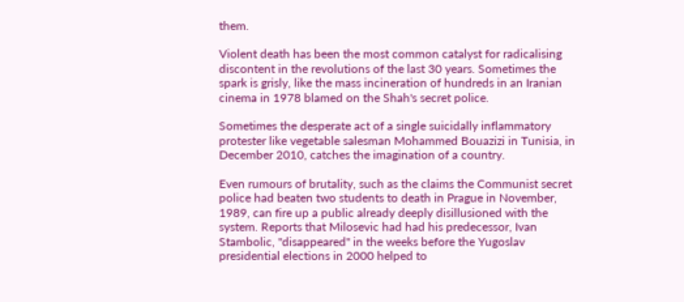them.

Violent death has been the most common catalyst for radicalising discontent in the revolutions of the last 30 years. Sometimes the spark is grisly, like the mass incineration of hundreds in an Iranian cinema in 1978 blamed on the Shah's secret police.

Sometimes the desperate act of a single suicidally inflammatory protester like vegetable salesman Mohammed Bouazizi in Tunisia, in December 2010, catches the imagination of a country.

Even rumours of brutality, such as the claims the Communist secret police had beaten two students to death in Prague in November, 1989, can fire up a public already deeply disillusioned with the system. Reports that Milosevic had had his predecessor, Ivan Stambolic, "disappeared" in the weeks before the Yugoslav presidential elections in 2000 helped to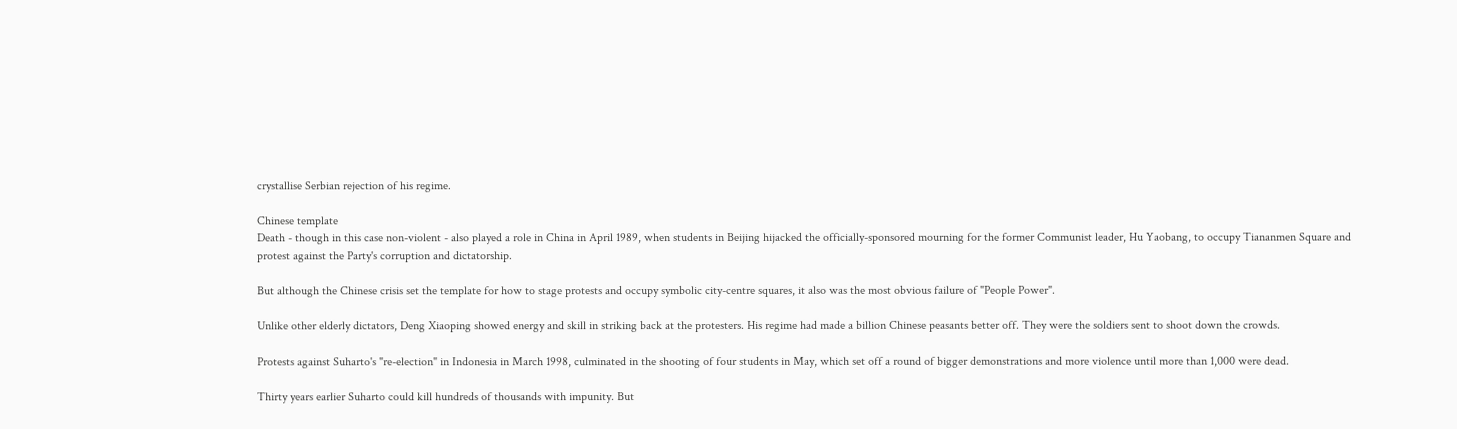crystallise Serbian rejection of his regime.

Chinese template
Death - though in this case non-violent - also played a role in China in April 1989, when students in Beijing hijacked the officially-sponsored mourning for the former Communist leader, Hu Yaobang, to occupy Tiananmen Square and protest against the Party's corruption and dictatorship.

But although the Chinese crisis set the template for how to stage protests and occupy symbolic city-centre squares, it also was the most obvious failure of "People Power".

Unlike other elderly dictators, Deng Xiaoping showed energy and skill in striking back at the protesters. His regime had made a billion Chinese peasants better off. They were the soldiers sent to shoot down the crowds.

Protests against Suharto's "re-election" in Indonesia in March 1998, culminated in the shooting of four students in May, which set off a round of bigger demonstrations and more violence until more than 1,000 were dead.

Thirty years earlier Suharto could kill hundreds of thousands with impunity. But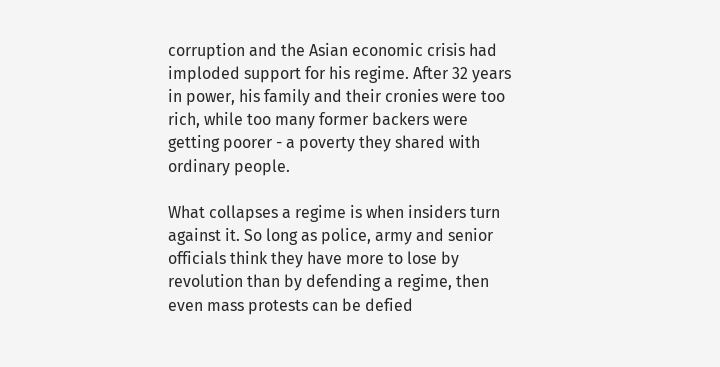corruption and the Asian economic crisis had imploded support for his regime. After 32 years in power, his family and their cronies were too rich, while too many former backers were getting poorer - a poverty they shared with ordinary people.

What collapses a regime is when insiders turn against it. So long as police, army and senior officials think they have more to lose by revolution than by defending a regime, then even mass protests can be defied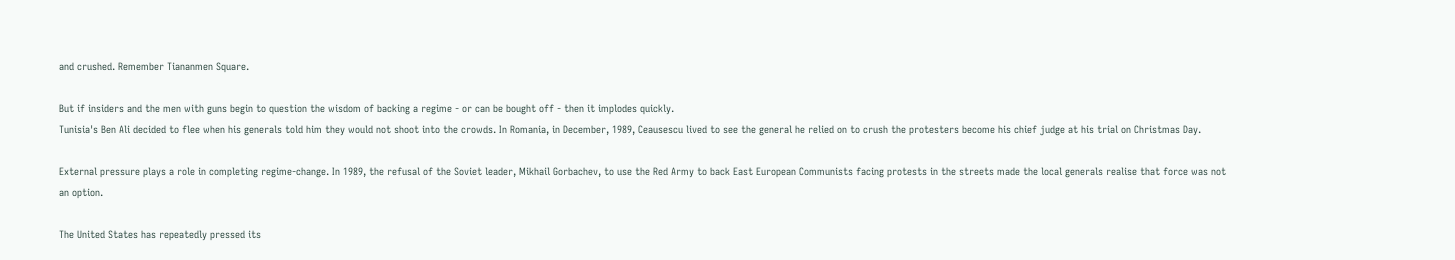and crushed. Remember Tiananmen Square.

But if insiders and the men with guns begin to question the wisdom of backing a regime - or can be bought off - then it implodes quickly.
Tunisia's Ben Ali decided to flee when his generals told him they would not shoot into the crowds. In Romania, in December, 1989, Ceausescu lived to see the general he relied on to crush the protesters become his chief judge at his trial on Christmas Day.

External pressure plays a role in completing regime-change. In 1989, the refusal of the Soviet leader, Mikhail Gorbachev, to use the Red Army to back East European Communists facing protests in the streets made the local generals realise that force was not an option.

The United States has repeatedly pressed its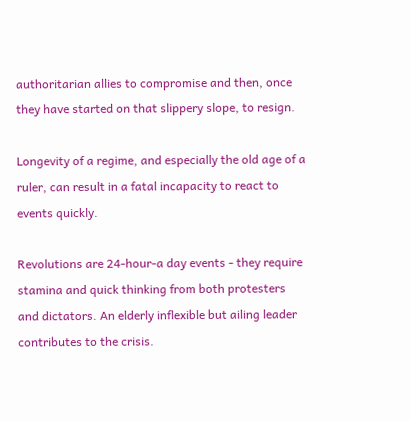authoritarian allies to compromise and then, once they have started on that slippery slope, to resign.

Longevity of a regime, and especially the old age of a ruler, can result in a fatal incapacity to react to events quickly.

Revolutions are 24-hour-a day events - they require stamina and quick thinking from both protesters and dictators. An elderly inflexible but ailing leader contributes to the crisis.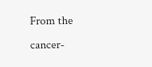From the cancer-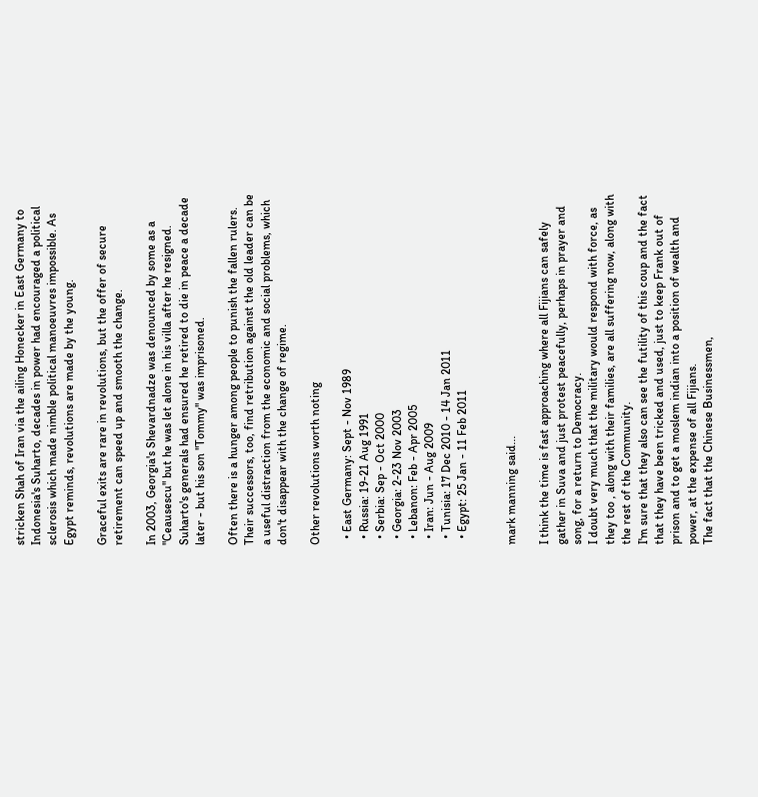stricken Shah of Iran via the ailing Honecker in East Germany to Indonesia's Suharto, decades in power had encouraged a political sclerosis which made nimble political manoeuvres impossible. As Egypt reminds, revolutions are made by the young.

Graceful exits are rare in revolutions, but the offer of secure retirement can speed up and smooth the change.

In 2003, Georgia's Shevardnadze was denounced by some as a "Ceausescu" but he was let alone in his villa after he resigned. Suharto's generals had ensured he retired to die in peace a decade later - but his son "Tommy" was imprisoned.

Often there is a hunger among people to punish the fallen rulers. Their successors, too, find retribution against the old leader can be a useful distraction from the economic and social problems, which don't disappear with the change of regime.

Other revolutions worth noting

  • East Germany: Sept - Nov 1989
  • Russia: 19-21 Aug 1991
  • Serbia: Sep - Oct 2000
  • Georgia: 2-23 Nov 2003
  • Lebanon: Feb - Apr 2005
  • Iran: Jun - Aug 2009
  • Tunisia: 17 Dec 2010 - 14 Jan 2011
  • Egypt: 25 Jan - 11 Feb 2011


mark manning said...

I think the time is fast approaching where all Fijians can safely gather in Suva and just protest peacefully, perhaps in prayer and song, for a return to Democracy.
I doubt very much that the military would respond with force, as they too , along with their families, are all suffering now, along with the rest of the Community.
I'm sure that they also can see the futility of this coup and the fact that they have been tricked and used, just to keep Frank out of prison and to get a moslem indian into a position of wealth and power, at the expense of all Fijians.
The fact that the Chinese Businessmen,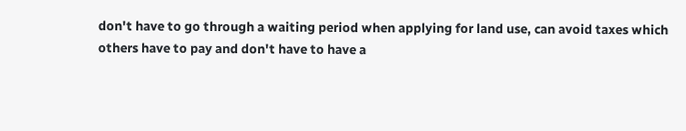don't have to go through a waiting period when applying for land use, can avoid taxes which others have to pay and don't have to have a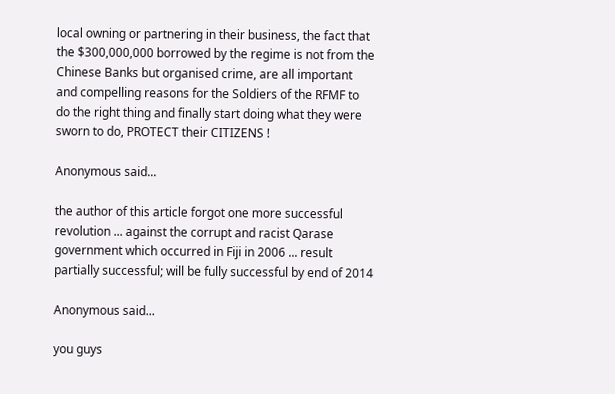local owning or partnering in their business, the fact that the $300,000,000 borrowed by the regime is not from the Chinese Banks but organised crime, are all important and compelling reasons for the Soldiers of the RFMF to do the right thing and finally start doing what they were sworn to do, PROTECT their CITIZENS !

Anonymous said...

the author of this article forgot one more successful revolution ... against the corrupt and racist Qarase government which occurred in Fiji in 2006 ... result partially successful; will be fully successful by end of 2014

Anonymous said...

you guys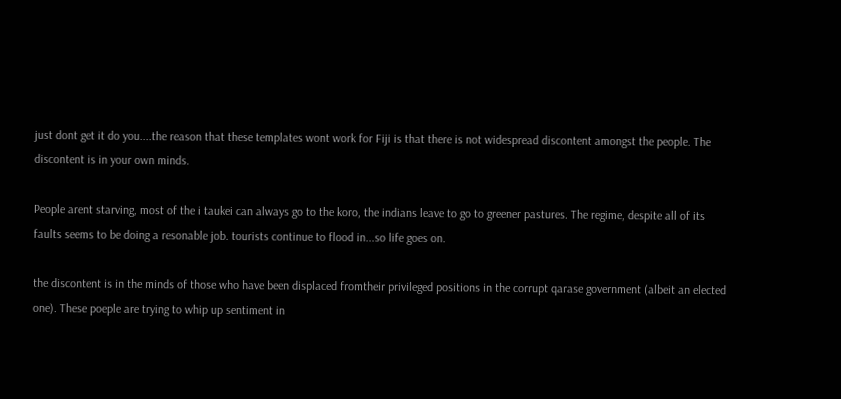just dont get it do you....the reason that these templates wont work for Fiji is that there is not widespread discontent amongst the people. The discontent is in your own minds.

People arent starving, most of the i taukei can always go to the koro, the indians leave to go to greener pastures. The regime, despite all of its faults seems to be doing a resonable job. tourists continue to flood in...so life goes on.

the discontent is in the minds of those who have been displaced fromtheir privileged positions in the corrupt qarase government (albeit an elected one). These poeple are trying to whip up sentiment in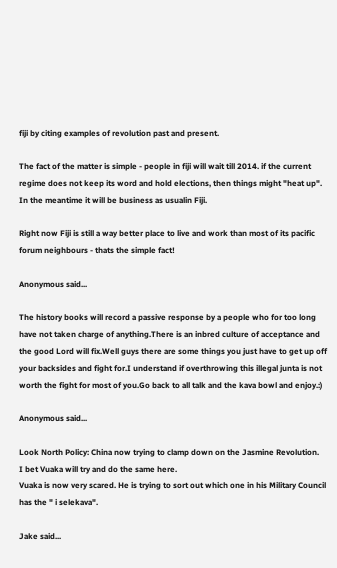fiji by citing examples of revolution past and present.

The fact of the matter is simple - people in fiji will wait till 2014. if the current regime does not keep its word and hold elections, then things might "heat up". In the meantime it will be business as usualin Fiji.

Right now Fiji is still a way better place to live and work than most of its pacific forum neighbours - thats the simple fact!

Anonymous said...

The history books will record a passive response by a people who for too long have not taken charge of anything.There is an inbred culture of acceptance and the good Lord will fix.Well guys there are some things you just have to get up off your backsides and fight for.I understand if overthrowing this illegal junta is not worth the fight for most of you.Go back to all talk and the kava bowl and enjoy.:)

Anonymous said...

Look North Policy: China now trying to clamp down on the Jasmine Revolution.
I bet Vuaka will try and do the same here.
Vuaka is now very scared. He is trying to sort out which one in his Military Council has the " i selekava".

Jake said...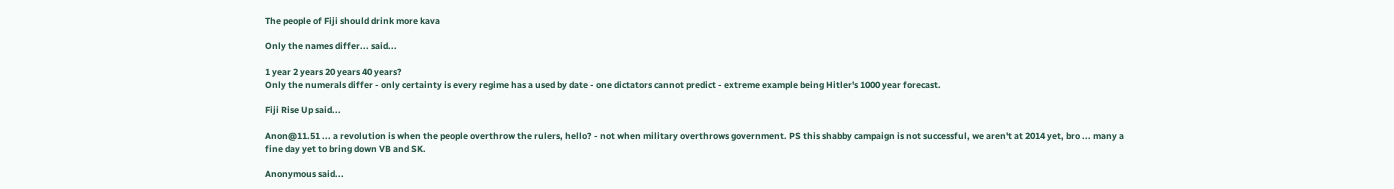The people of Fiji should drink more kava

Only the names differ... said...

1 year 2 years 20 years 40 years?
Only the numerals differ - only certainty is every regime has a used by date - one dictators cannot predict - extreme example being Hitler's 1000 year forecast.

Fiji Rise Up said...

Anon@11.51 ... a revolution is when the people overthrow the rulers, hello? - not when military overthrows government. PS this shabby campaign is not successful, we aren't at 2014 yet, bro ... many a fine day yet to bring down VB and SK.

Anonymous said...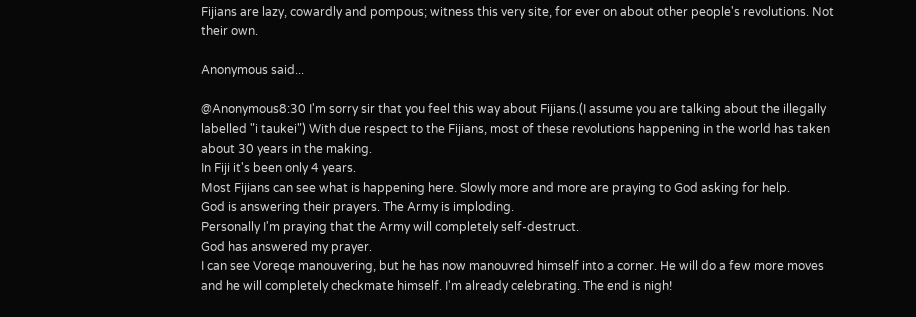Fijians are lazy, cowardly and pompous; witness this very site, for ever on about other people's revolutions. Not their own.

Anonymous said...

@Anonymous8:30 I'm sorry sir that you feel this way about Fijians.(I assume you are talking about the illegally labelled "i taukei") With due respect to the Fijians, most of these revolutions happening in the world has taken about 30 years in the making.
In Fiji it's been only 4 years.
Most Fijians can see what is happening here. Slowly more and more are praying to God asking for help.
God is answering their prayers. The Army is imploding.
Personally I'm praying that the Army will completely self-destruct.
God has answered my prayer.
I can see Voreqe manouvering, but he has now manouvred himself into a corner. He will do a few more moves and he will completely checkmate himself. I'm already celebrating. The end is nigh!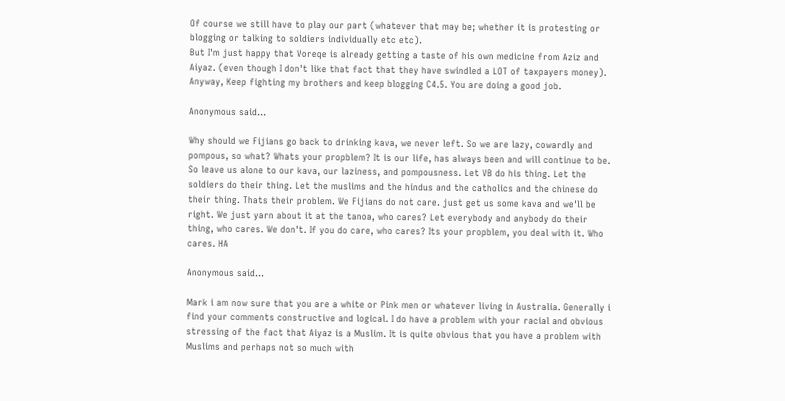Of course we still have to play our part (whatever that may be; whether it is protesting or blogging or talking to soldiers individually etc etc).
But I'm just happy that Voreqe is already getting a taste of his own medicine from Aziz and Aiyaz. (even though I don't like that fact that they have swindled a LOT of taxpayers money).
Anyway, Keep fighting my brothers and keep blogging C4.5. You are doing a good job.

Anonymous said...

Why should we Fijians go back to drinking kava, we never left. So we are lazy, cowardly and pompous, so what? Whats your propblem? It is our life, has always been and will continue to be. So leave us alone to our kava, our laziness, and pompousness. Let VB do his thing. Let the soldiers do their thing. Let the muslims and the hindus and the catholics and the chinese do their thing. Thats their problem. We Fijians do not care. just get us some kava and we'll be right. We just yarn about it at the tanoa, who cares? Let everybody and anybody do their thing, who cares. We don't. If you do care, who cares? Its your propblem, you deal with it. Who cares. HA

Anonymous said...

Mark i am now sure that you are a white or Pink men or whatever living in Australia. Generally i find your comments constructive and logical. I do have a problem with your racial and obvious stressing of the fact that Aiyaz is a Muslim. It is quite obvious that you have a problem with Muslims and perhaps not so much with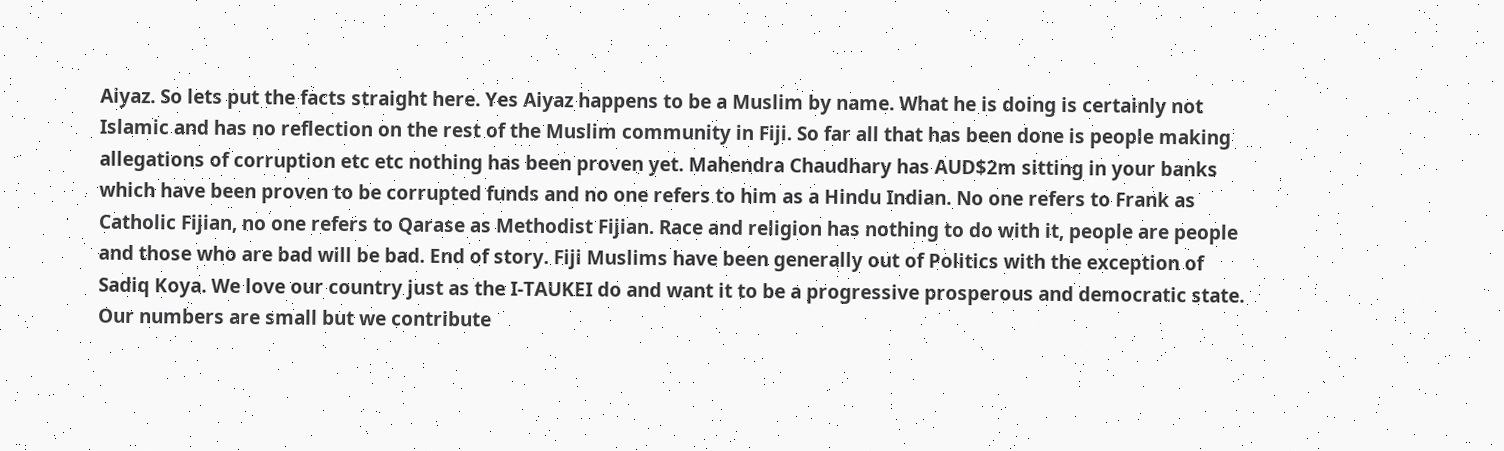Aiyaz. So lets put the facts straight here. Yes Aiyaz happens to be a Muslim by name. What he is doing is certainly not Islamic and has no reflection on the rest of the Muslim community in Fiji. So far all that has been done is people making allegations of corruption etc etc nothing has been proven yet. Mahendra Chaudhary has AUD$2m sitting in your banks which have been proven to be corrupted funds and no one refers to him as a Hindu Indian. No one refers to Frank as Catholic Fijian, no one refers to Qarase as Methodist Fijian. Race and religion has nothing to do with it, people are people and those who are bad will be bad. End of story. Fiji Muslims have been generally out of Politics with the exception of Sadiq Koya. We love our country just as the I-TAUKEI do and want it to be a progressive prosperous and democratic state. Our numbers are small but we contribute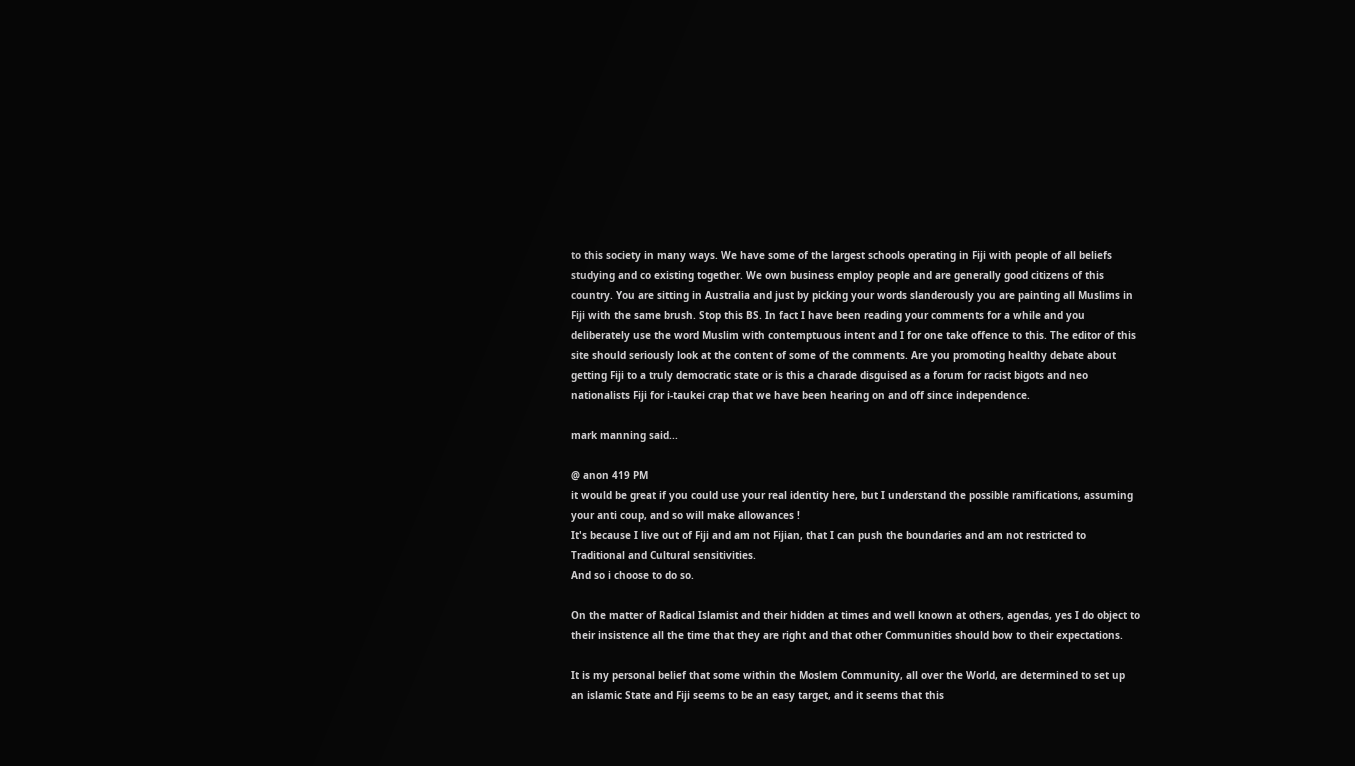to this society in many ways. We have some of the largest schools operating in Fiji with people of all beliefs studying and co existing together. We own business employ people and are generally good citizens of this country. You are sitting in Australia and just by picking your words slanderously you are painting all Muslims in Fiji with the same brush. Stop this BS. In fact I have been reading your comments for a while and you deliberately use the word Muslim with contemptuous intent and I for one take offence to this. The editor of this site should seriously look at the content of some of the comments. Are you promoting healthy debate about getting Fiji to a truly democratic state or is this a charade disguised as a forum for racist bigots and neo nationalists Fiji for i-taukei crap that we have been hearing on and off since independence.

mark manning said...

@ anon 419 PM
it would be great if you could use your real identity here, but I understand the possible ramifications, assuming your anti coup, and so will make allowances !
It's because I live out of Fiji and am not Fijian, that I can push the boundaries and am not restricted to Traditional and Cultural sensitivities.
And so i choose to do so.

On the matter of Radical Islamist and their hidden at times and well known at others, agendas, yes I do object to their insistence all the time that they are right and that other Communities should bow to their expectations.

It is my personal belief that some within the Moslem Community, all over the World, are determined to set up an islamic State and Fiji seems to be an easy target, and it seems that this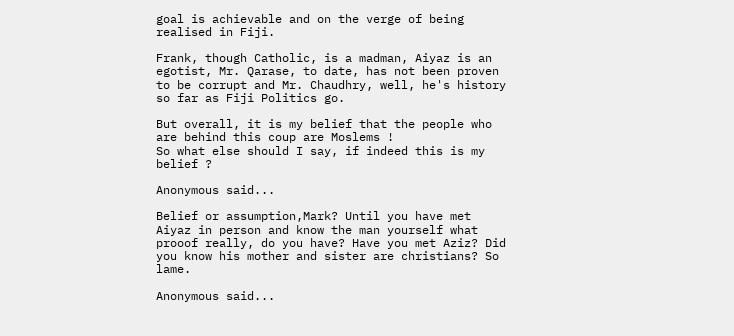goal is achievable and on the verge of being realised in Fiji.

Frank, though Catholic, is a madman, Aiyaz is an egotist, Mr. Qarase, to date, has not been proven to be corrupt and Mr. Chaudhry, well, he's history so far as Fiji Politics go.

But overall, it is my belief that the people who are behind this coup are Moslems !
So what else should I say, if indeed this is my belief ?

Anonymous said...

Belief or assumption,Mark? Until you have met Aiyaz in person and know the man yourself what prooof really, do you have? Have you met Aziz? Did you know his mother and sister are christians? So lame.

Anonymous said...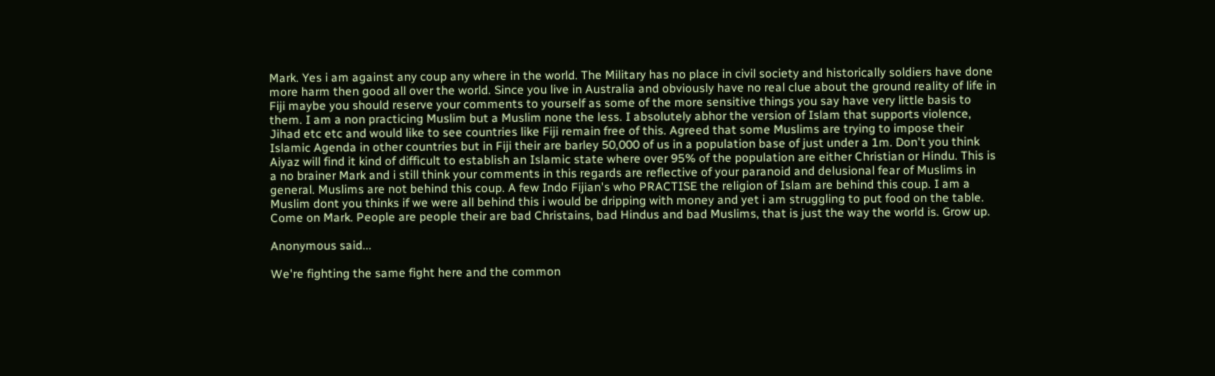Mark. Yes i am against any coup any where in the world. The Military has no place in civil society and historically soldiers have done more harm then good all over the world. Since you live in Australia and obviously have no real clue about the ground reality of life in Fiji maybe you should reserve your comments to yourself as some of the more sensitive things you say have very little basis to them. I am a non practicing Muslim but a Muslim none the less. I absolutely abhor the version of Islam that supports violence, Jihad etc etc and would like to see countries like Fiji remain free of this. Agreed that some Muslims are trying to impose their Islamic Agenda in other countries but in Fiji their are barley 50,000 of us in a population base of just under a 1m. Don't you think Aiyaz will find it kind of difficult to establish an Islamic state where over 95% of the population are either Christian or Hindu. This is a no brainer Mark and i still think your comments in this regards are reflective of your paranoid and delusional fear of Muslims in general. Muslims are not behind this coup. A few Indo Fijian's who PRACTISE the religion of Islam are behind this coup. I am a Muslim dont you thinks if we were all behind this i would be dripping with money and yet i am struggling to put food on the table. Come on Mark. People are people their are bad Christains, bad Hindus and bad Muslims, that is just the way the world is. Grow up.

Anonymous said...

We're fighting the same fight here and the common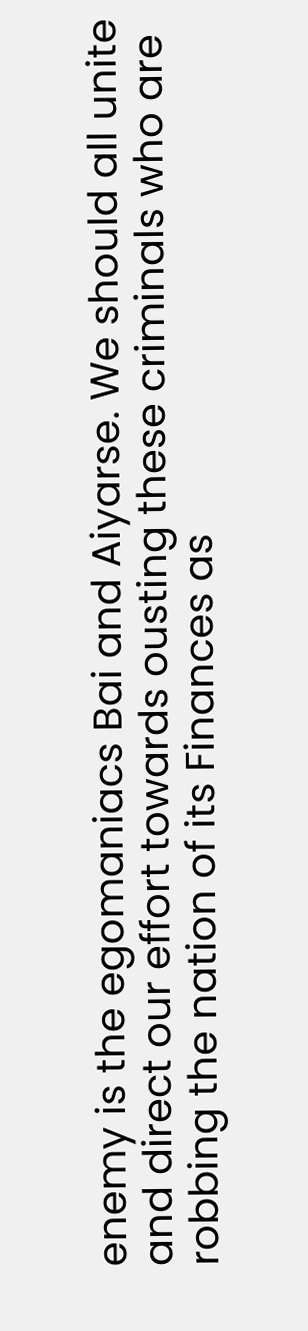enemy is the egomaniacs Bai and Aiyarse. We should all unite and direct our effort towards ousting these criminals who are robbing the nation of its Finances as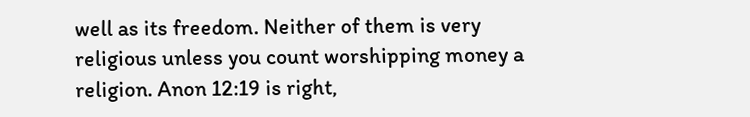well as its freedom. Neither of them is very religious unless you count worshipping money a religion. Anon 12:19 is right,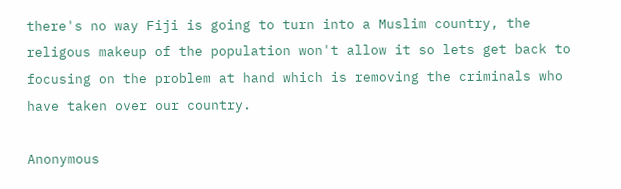there's no way Fiji is going to turn into a Muslim country, the religous makeup of the population won't allow it so lets get back to focusing on the problem at hand which is removing the criminals who have taken over our country.

Anonymous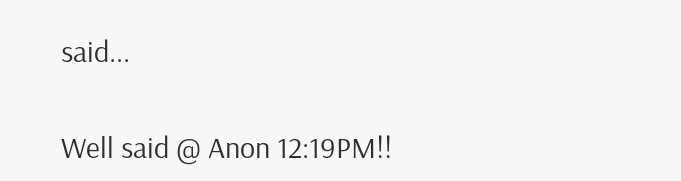said...

Well said @ Anon 12:19PM!!